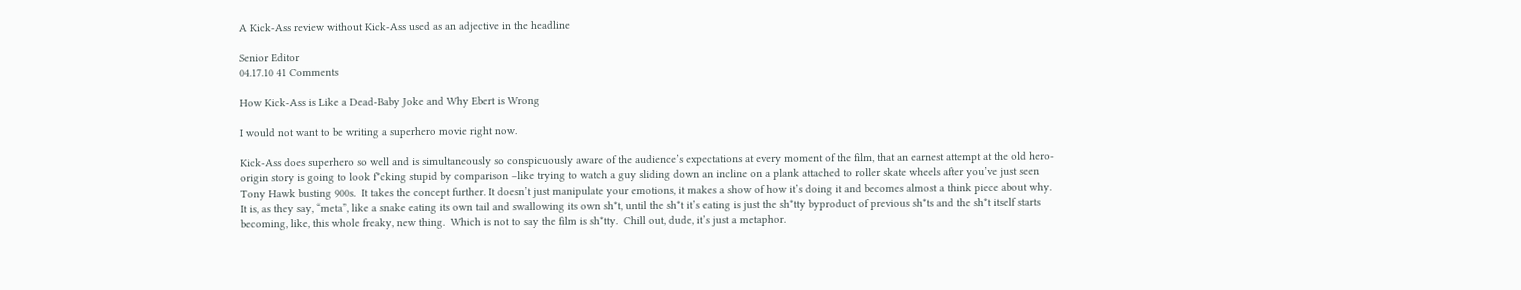A Kick-Ass review without Kick-Ass used as an adjective in the headline

Senior Editor
04.17.10 41 Comments

How Kick-Ass is Like a Dead-Baby Joke and Why Ebert is Wrong

I would not want to be writing a superhero movie right now.

Kick-Ass does superhero so well and is simultaneously so conspicuously aware of the audience’s expectations at every moment of the film, that an earnest attempt at the old hero-origin story is going to look f*cking stupid by comparison –like trying to watch a guy sliding down an incline on a plank attached to roller skate wheels after you’ve just seen Tony Hawk busting 900s.  It takes the concept further. It doesn’t just manipulate your emotions, it makes a show of how it’s doing it and becomes almost a think piece about why.  It is, as they say, “meta”, like a snake eating its own tail and swallowing its own sh*t, until the sh*t it’s eating is just the sh*tty byproduct of previous sh*ts and the sh*t itself starts becoming, like, this whole freaky, new thing.  Which is not to say the film is sh*tty.  Chill out, dude, it’s just a metaphor.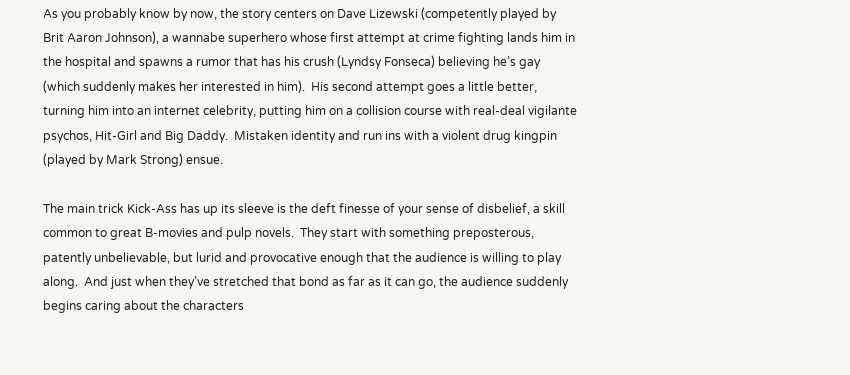As you probably know by now, the story centers on Dave Lizewski (competently played by Brit Aaron Johnson), a wannabe superhero whose first attempt at crime fighting lands him in the hospital and spawns a rumor that has his crush (Lyndsy Fonseca) believing he’s gay (which suddenly makes her interested in him).  His second attempt goes a little better, turning him into an internet celebrity, putting him on a collision course with real-deal vigilante psychos, Hit-Girl and Big Daddy.  Mistaken identity and run ins with a violent drug kingpin (played by Mark Strong) ensue.

The main trick Kick-Ass has up its sleeve is the deft finesse of your sense of disbelief, a skill common to great B-movies and pulp novels.  They start with something preposterous, patently unbelievable, but lurid and provocative enough that the audience is willing to play along.  And just when they’ve stretched that bond as far as it can go, the audience suddenly begins caring about the characters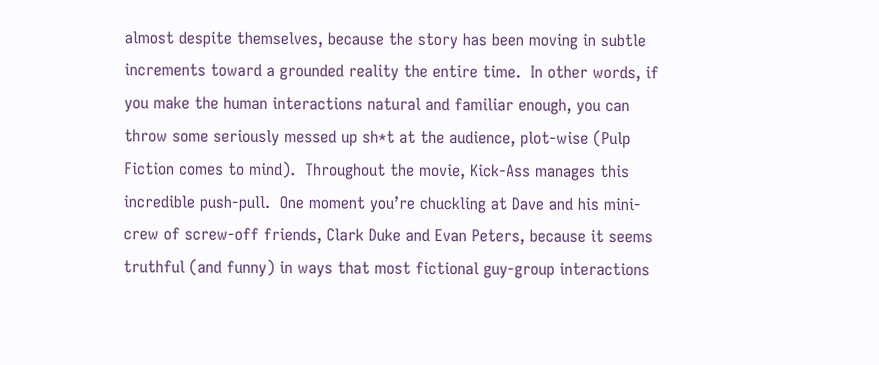almost despite themselves, because the story has been moving in subtle increments toward a grounded reality the entire time.  In other words, if you make the human interactions natural and familiar enough, you can throw some seriously messed up sh*t at the audience, plot-wise (Pulp Fiction comes to mind).  Throughout the movie, Kick-Ass manages this incredible push-pull.  One moment you’re chuckling at Dave and his mini-crew of screw-off friends, Clark Duke and Evan Peters, because it seems truthful (and funny) in ways that most fictional guy-group interactions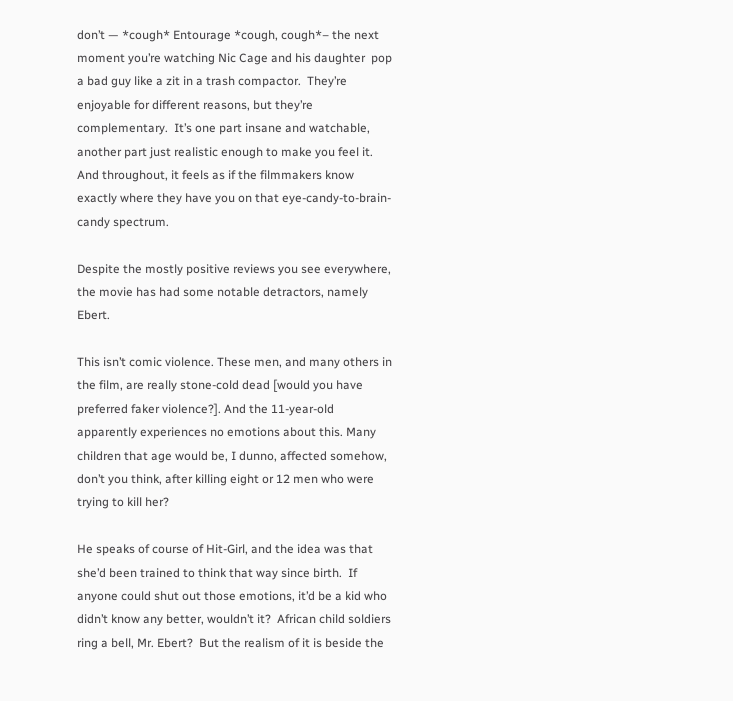don’t — *cough* Entourage *cough, cough*– the next moment you’re watching Nic Cage and his daughter  pop a bad guy like a zit in a trash compactor.  They’re enjoyable for different reasons, but they’re complementary.  It’s one part insane and watchable, another part just realistic enough to make you feel it.  And throughout, it feels as if the filmmakers know exactly where they have you on that eye-candy-to-brain-candy spectrum.

Despite the mostly positive reviews you see everywhere, the movie has had some notable detractors, namely Ebert.

This isn’t comic violence. These men, and many others in the film, are really stone-cold dead [would you have preferred faker violence?]. And the 11-year-old apparently experiences no emotions about this. Many children that age would be, I dunno, affected somehow, don’t you think, after killing eight or 12 men who were trying to kill her?

He speaks of course of Hit-Girl, and the idea was that she’d been trained to think that way since birth.  If anyone could shut out those emotions, it’d be a kid who didn’t know any better, wouldn’t it?  African child soldiers ring a bell, Mr. Ebert?  But the realism of it is beside the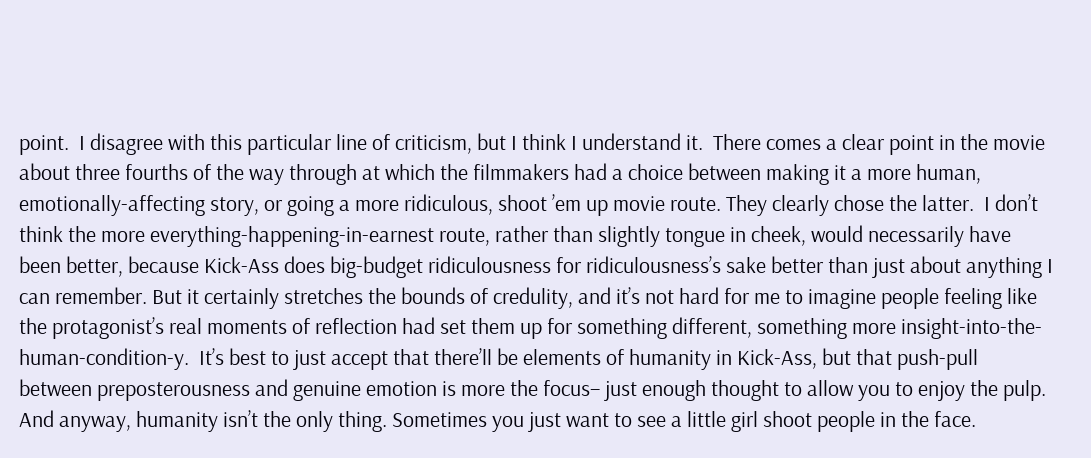point.  I disagree with this particular line of criticism, but I think I understand it.  There comes a clear point in the movie about three fourths of the way through at which the filmmakers had a choice between making it a more human, emotionally-affecting story, or going a more ridiculous, shoot ’em up movie route. They clearly chose the latter.  I don’t think the more everything-happening-in-earnest route, rather than slightly tongue in cheek, would necessarily have been better, because Kick-Ass does big-budget ridiculousness for ridiculousness’s sake better than just about anything I can remember. But it certainly stretches the bounds of credulity, and it’s not hard for me to imagine people feeling like the protagonist’s real moments of reflection had set them up for something different, something more insight-into-the-human-condition-y.  It’s best to just accept that there’ll be elements of humanity in Kick-Ass, but that push-pull between preposterousness and genuine emotion is more the focus– just enough thought to allow you to enjoy the pulp. And anyway, humanity isn’t the only thing. Sometimes you just want to see a little girl shoot people in the face.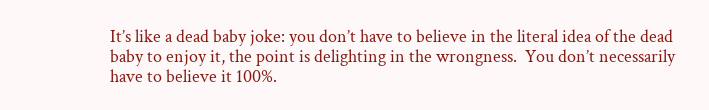It’s like a dead baby joke: you don’t have to believe in the literal idea of the dead baby to enjoy it, the point is delighting in the wrongness.  You don’t necessarily have to believe it 100%.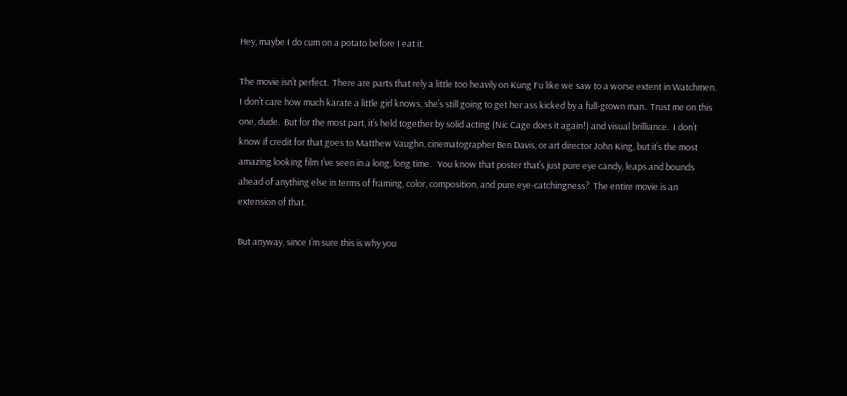Hey, maybe I do cum on a potato before I eat it.

The movie isn’t perfect.  There are parts that rely a little too heavily on Kung Fu like we saw to a worse extent in Watchmen.  I don’t care how much karate a little girl knows, she’s still going to get her ass kicked by a full-grown man.  Trust me on this one, dude.  But for the most part, it’s held together by solid acting (Nic Cage does it again!) and visual brilliance.  I don’t know if credit for that goes to Matthew Vaughn, cinematographer Ben Davis, or art director John King, but it’s the most amazing looking film I’ve seen in a long, long time.   You know that poster that’s just pure eye candy, leaps and bounds ahead of anything else in terms of framing, color, composition, and pure eye-catchingness?  The entire movie is an extension of that.

But anyway, since I’m sure this is why you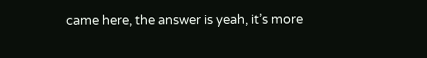came here, the answer is yeah, it’s more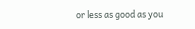or less as good as you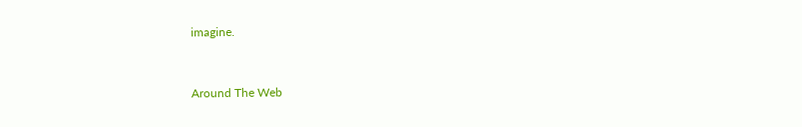imagine.


Around The Web